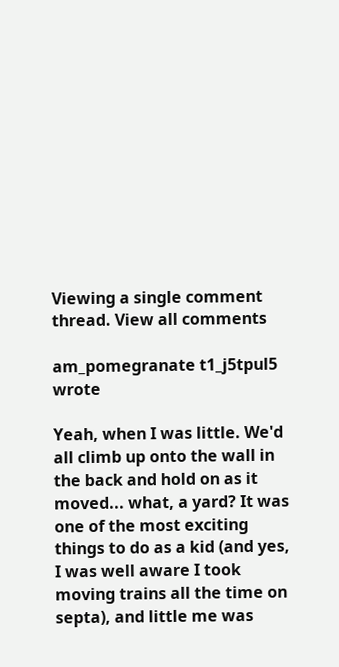Viewing a single comment thread. View all comments

am_pomegranate t1_j5tpul5 wrote

Yeah, when I was little. We'd all climb up onto the wall in the back and hold on as it moved... what, a yard? It was one of the most exciting things to do as a kid (and yes, I was well aware I took moving trains all the time on septa), and little me was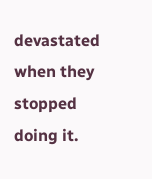devastated when they stopped doing it.